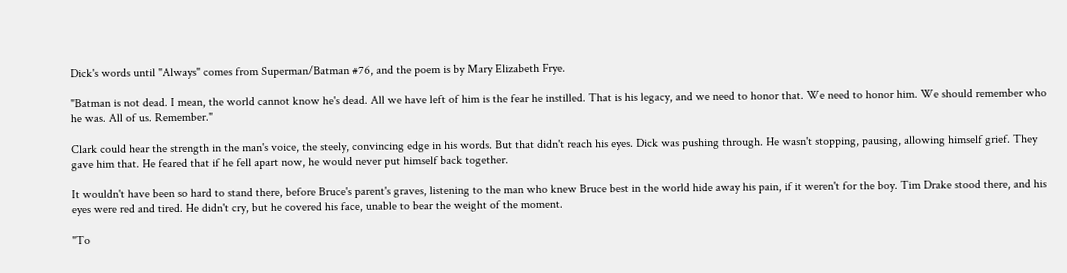Dick's words until "Always" comes from Superman/Batman #76, and the poem is by Mary Elizabeth Frye.

"Batman is not dead. I mean, the world cannot know he's dead. All we have left of him is the fear he instilled. That is his legacy, and we need to honor that. We need to honor him. We should remember who he was. All of us. Remember."

Clark could hear the strength in the man's voice, the steely, convincing edge in his words. But that didn't reach his eyes. Dick was pushing through. He wasn't stopping, pausing, allowing himself grief. They gave him that. He feared that if he fell apart now, he would never put himself back together.

It wouldn't have been so hard to stand there, before Bruce's parent's graves, listening to the man who knew Bruce best in the world hide away his pain, if it weren't for the boy. Tim Drake stood there, and his eyes were red and tired. He didn't cry, but he covered his face, unable to bear the weight of the moment.

"To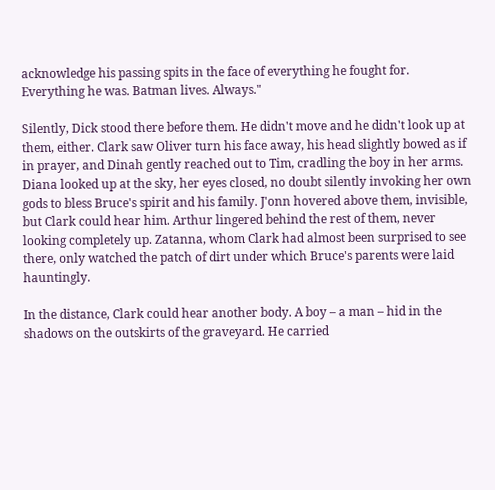acknowledge his passing spits in the face of everything he fought for. Everything he was. Batman lives. Always."

Silently, Dick stood there before them. He didn't move and he didn't look up at them, either. Clark saw Oliver turn his face away, his head slightly bowed as if in prayer, and Dinah gently reached out to Tim, cradling the boy in her arms. Diana looked up at the sky, her eyes closed, no doubt silently invoking her own gods to bless Bruce's spirit and his family. J'onn hovered above them, invisible, but Clark could hear him. Arthur lingered behind the rest of them, never looking completely up. Zatanna, whom Clark had almost been surprised to see there, only watched the patch of dirt under which Bruce's parents were laid hauntingly.

In the distance, Clark could hear another body. A boy – a man – hid in the shadows on the outskirts of the graveyard. He carried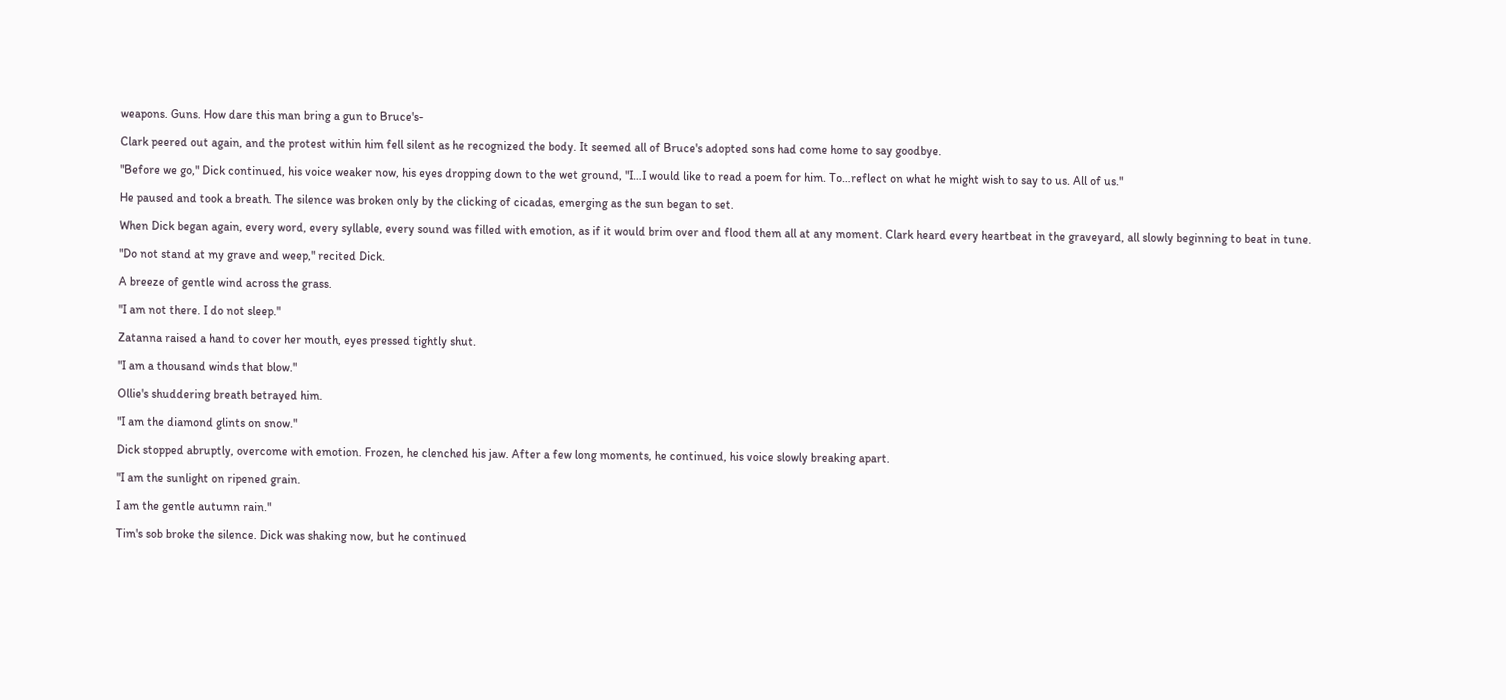weapons. Guns. How dare this man bring a gun to Bruce's-

Clark peered out again, and the protest within him fell silent as he recognized the body. It seemed all of Bruce's adopted sons had come home to say goodbye.

"Before we go," Dick continued, his voice weaker now, his eyes dropping down to the wet ground, "I…I would like to read a poem for him. To…reflect on what he might wish to say to us. All of us."

He paused and took a breath. The silence was broken only by the clicking of cicadas, emerging as the sun began to set.

When Dick began again, every word, every syllable, every sound was filled with emotion, as if it would brim over and flood them all at any moment. Clark heard every heartbeat in the graveyard, all slowly beginning to beat in tune.

"Do not stand at my grave and weep," recited Dick.

A breeze of gentle wind across the grass.

"I am not there. I do not sleep."

Zatanna raised a hand to cover her mouth, eyes pressed tightly shut.

"I am a thousand winds that blow."

Ollie's shuddering breath betrayed him.

"I am the diamond glints on snow."

Dick stopped abruptly, overcome with emotion. Frozen, he clenched his jaw. After a few long moments, he continued, his voice slowly breaking apart.

"I am the sunlight on ripened grain.

I am the gentle autumn rain."

Tim's sob broke the silence. Dick was shaking now, but he continued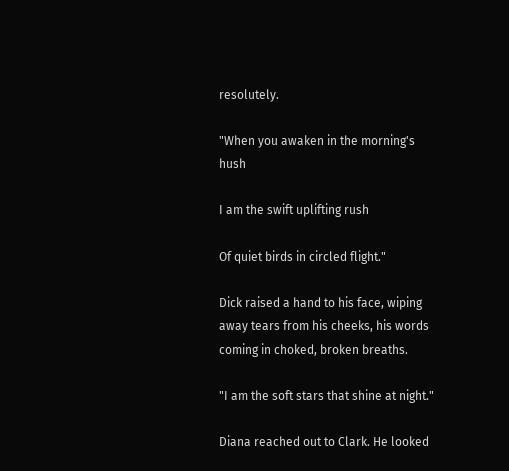resolutely.

"When you awaken in the morning's hush

I am the swift uplifting rush

Of quiet birds in circled flight."

Dick raised a hand to his face, wiping away tears from his cheeks, his words coming in choked, broken breaths.

"I am the soft stars that shine at night."

Diana reached out to Clark. He looked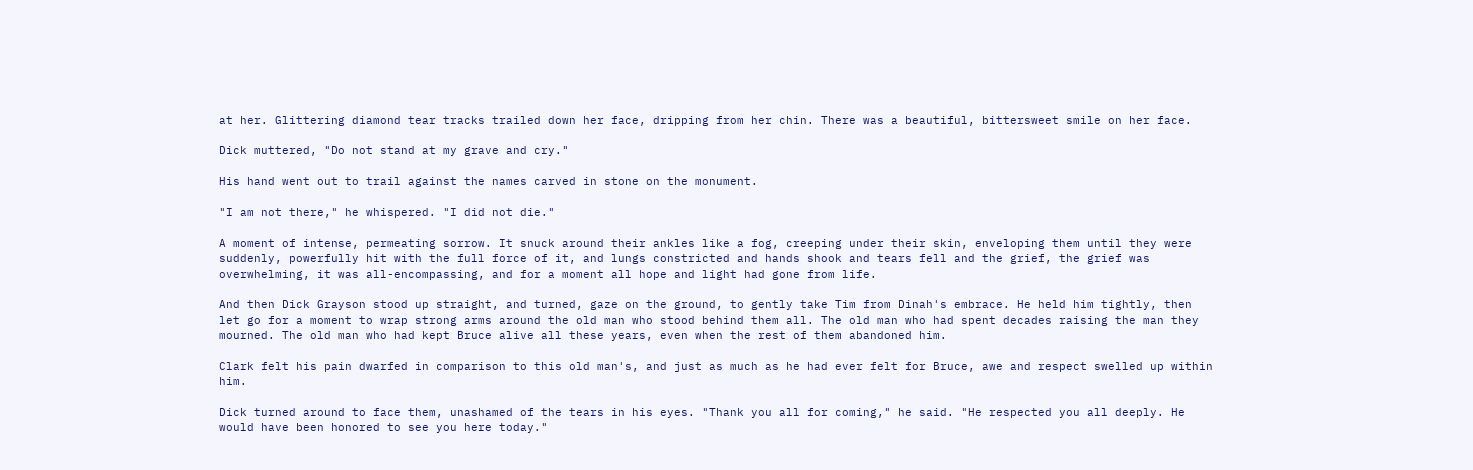at her. Glittering diamond tear tracks trailed down her face, dripping from her chin. There was a beautiful, bittersweet smile on her face.

Dick muttered, "Do not stand at my grave and cry."

His hand went out to trail against the names carved in stone on the monument.

"I am not there," he whispered. "I did not die."

A moment of intense, permeating sorrow. It snuck around their ankles like a fog, creeping under their skin, enveloping them until they were suddenly, powerfully hit with the full force of it, and lungs constricted and hands shook and tears fell and the grief, the grief was overwhelming, it was all-encompassing, and for a moment all hope and light had gone from life.

And then Dick Grayson stood up straight, and turned, gaze on the ground, to gently take Tim from Dinah's embrace. He held him tightly, then let go for a moment to wrap strong arms around the old man who stood behind them all. The old man who had spent decades raising the man they mourned. The old man who had kept Bruce alive all these years, even when the rest of them abandoned him.

Clark felt his pain dwarfed in comparison to this old man's, and just as much as he had ever felt for Bruce, awe and respect swelled up within him.

Dick turned around to face them, unashamed of the tears in his eyes. "Thank you all for coming," he said. "He respected you all deeply. He would have been honored to see you here today."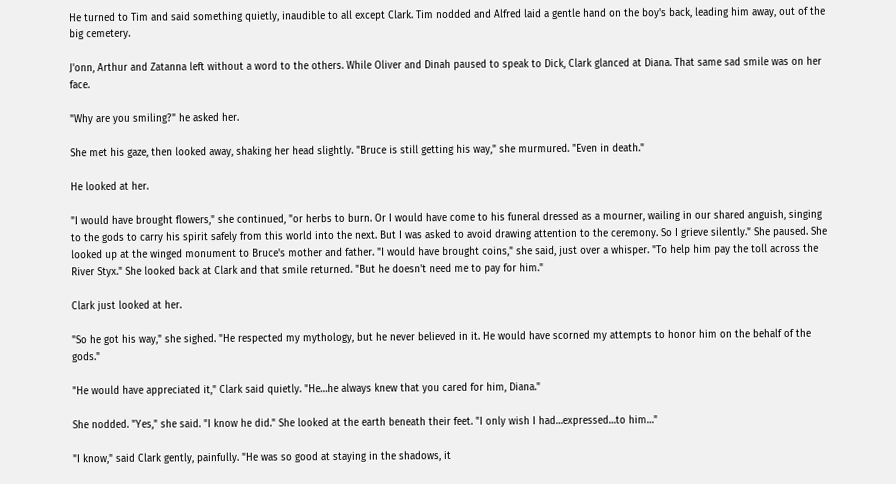He turned to Tim and said something quietly, inaudible to all except Clark. Tim nodded and Alfred laid a gentle hand on the boy's back, leading him away, out of the big cemetery.

J'onn, Arthur and Zatanna left without a word to the others. While Oliver and Dinah paused to speak to Dick, Clark glanced at Diana. That same sad smile was on her face.

"Why are you smiling?" he asked her.

She met his gaze, then looked away, shaking her head slightly. "Bruce is still getting his way," she murmured. "Even in death."

He looked at her.

"I would have brought flowers," she continued, "or herbs to burn. Or I would have come to his funeral dressed as a mourner, wailing in our shared anguish, singing to the gods to carry his spirit safely from this world into the next. But I was asked to avoid drawing attention to the ceremony. So I grieve silently." She paused. She looked up at the winged monument to Bruce's mother and father. "I would have brought coins," she said, just over a whisper. "To help him pay the toll across the River Styx." She looked back at Clark and that smile returned. "But he doesn't need me to pay for him."

Clark just looked at her.

"So he got his way," she sighed. "He respected my mythology, but he never believed in it. He would have scorned my attempts to honor him on the behalf of the gods."

"He would have appreciated it," Clark said quietly. "He…he always knew that you cared for him, Diana."

She nodded. "Yes," she said. "I know he did." She looked at the earth beneath their feet. "I only wish I had…expressed…to him…"

"I know," said Clark gently, painfully. "He was so good at staying in the shadows, it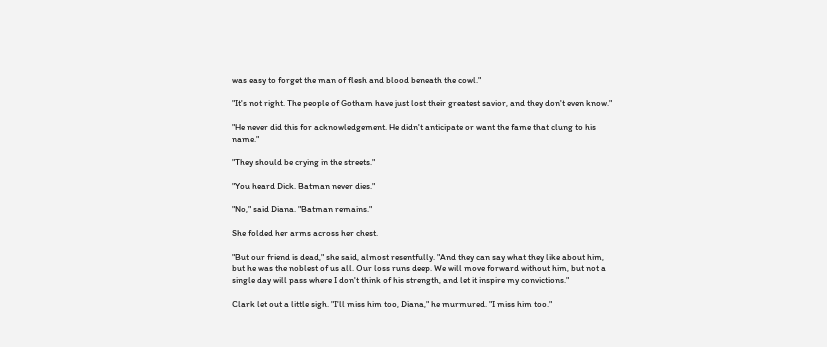was easy to forget the man of flesh and blood beneath the cowl."

"It's not right. The people of Gotham have just lost their greatest savior, and they don't even know."

"He never did this for acknowledgement. He didn't anticipate or want the fame that clung to his name."

"They should be crying in the streets."

"You heard Dick. Batman never dies."

"No," said Diana. "Batman remains."

She folded her arms across her chest.

"But our friend is dead," she said, almost resentfully. "And they can say what they like about him, but he was the noblest of us all. Our loss runs deep. We will move forward without him, but not a single day will pass where I don't think of his strength, and let it inspire my convictions."

Clark let out a little sigh. "I'll miss him too, Diana," he murmured. "I miss him too."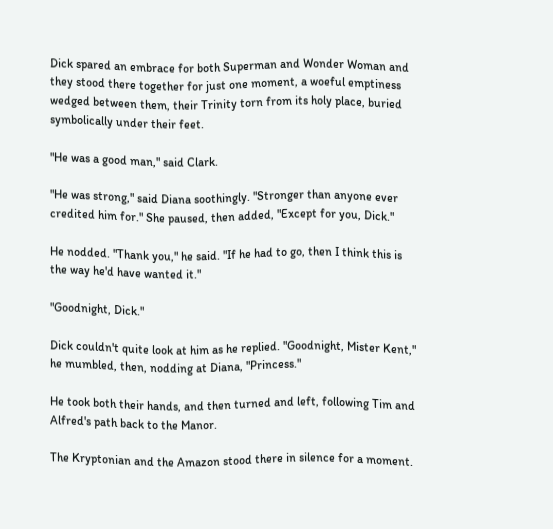Dick spared an embrace for both Superman and Wonder Woman and they stood there together for just one moment, a woeful emptiness wedged between them, their Trinity torn from its holy place, buried symbolically under their feet.

"He was a good man," said Clark.

"He was strong," said Diana soothingly. "Stronger than anyone ever credited him for." She paused, then added, "Except for you, Dick."

He nodded. "Thank you," he said. "If he had to go, then I think this is the way he'd have wanted it."

"Goodnight, Dick."

Dick couldn't quite look at him as he replied. "Goodnight, Mister Kent," he mumbled, then, nodding at Diana, "Princess."

He took both their hands, and then turned and left, following Tim and Alfred's path back to the Manor.

The Kryptonian and the Amazon stood there in silence for a moment.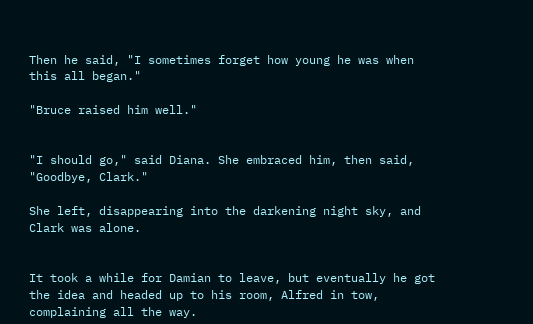Then he said, "I sometimes forget how young he was when this all began."

"Bruce raised him well."


"I should go," said Diana. She embraced him, then said, "Goodbye, Clark."

She left, disappearing into the darkening night sky, and Clark was alone.


It took a while for Damian to leave, but eventually he got the idea and headed up to his room, Alfred in tow, complaining all the way.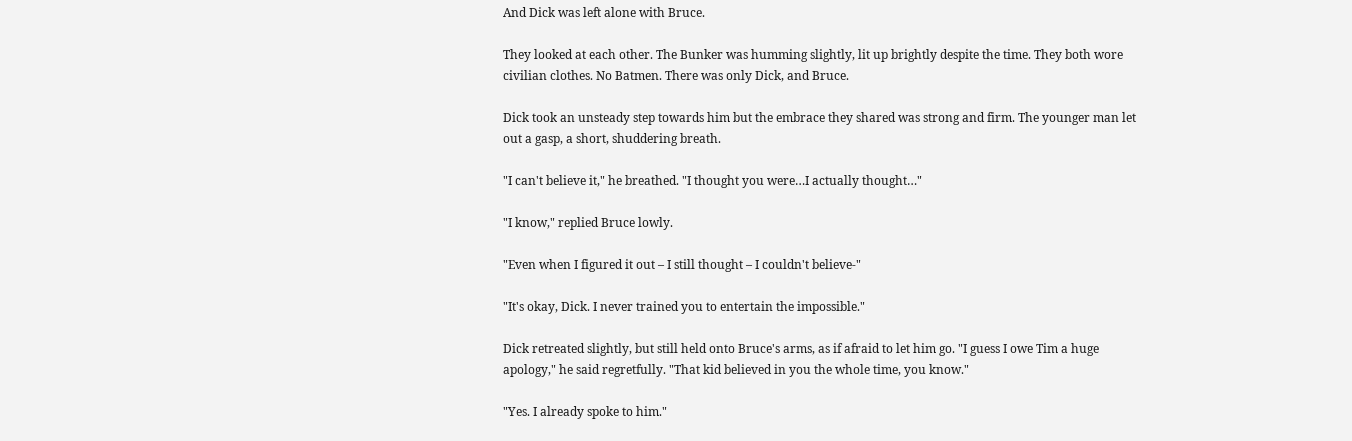And Dick was left alone with Bruce.

They looked at each other. The Bunker was humming slightly, lit up brightly despite the time. They both wore civilian clothes. No Batmen. There was only Dick, and Bruce.

Dick took an unsteady step towards him but the embrace they shared was strong and firm. The younger man let out a gasp, a short, shuddering breath.

"I can't believe it," he breathed. "I thought you were…I actually thought…"

"I know," replied Bruce lowly.

"Even when I figured it out – I still thought – I couldn't believe-"

"It's okay, Dick. I never trained you to entertain the impossible."

Dick retreated slightly, but still held onto Bruce's arms, as if afraid to let him go. "I guess I owe Tim a huge apology," he said regretfully. "That kid believed in you the whole time, you know."

"Yes. I already spoke to him."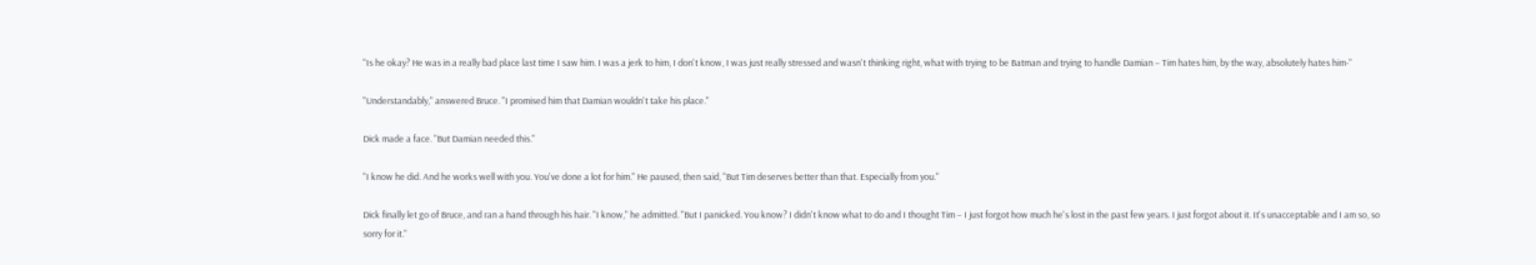"Is he okay? He was in a really bad place last time I saw him. I was a jerk to him, I don't know, I was just really stressed and wasn't thinking right, what with trying to be Batman and trying to handle Damian – Tim hates him, by the way, absolutely hates him-"

"Understandably," answered Bruce. "I promised him that Damian wouldn't take his place."

Dick made a face. "But Damian needed this."

"I know he did. And he works well with you. You've done a lot for him." He paused, then said, "But Tim deserves better than that. Especially from you."

Dick finally let go of Bruce, and ran a hand through his hair. "I know," he admitted. "But I panicked. You know? I didn't know what to do and I thought Tim – I just forgot how much he's lost in the past few years. I just forgot about it. It's unacceptable and I am so, so sorry for it."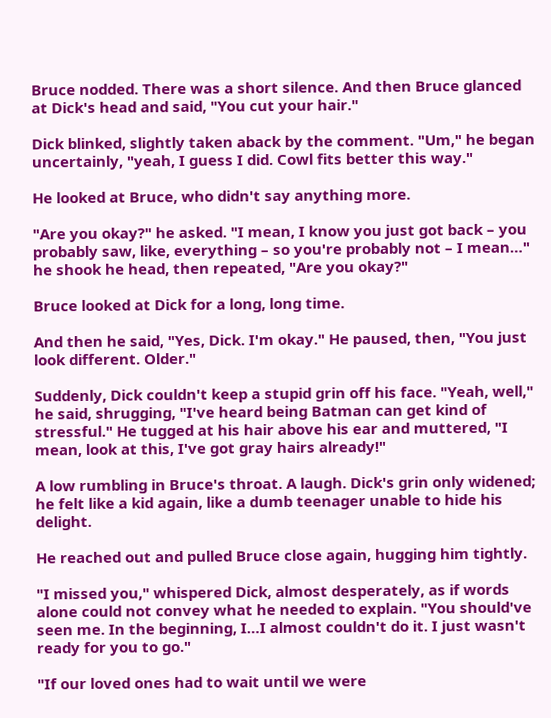Bruce nodded. There was a short silence. And then Bruce glanced at Dick's head and said, "You cut your hair."

Dick blinked, slightly taken aback by the comment. "Um," he began uncertainly, "yeah, I guess I did. Cowl fits better this way."

He looked at Bruce, who didn't say anything more.

"Are you okay?" he asked. "I mean, I know you just got back – you probably saw, like, everything – so you're probably not – I mean…" he shook he head, then repeated, "Are you okay?"

Bruce looked at Dick for a long, long time.

And then he said, "Yes, Dick. I'm okay." He paused, then, "You just look different. Older."

Suddenly, Dick couldn't keep a stupid grin off his face. "Yeah, well," he said, shrugging, "I've heard being Batman can get kind of stressful." He tugged at his hair above his ear and muttered, "I mean, look at this, I've got gray hairs already!"

A low rumbling in Bruce's throat. A laugh. Dick's grin only widened; he felt like a kid again, like a dumb teenager unable to hide his delight.

He reached out and pulled Bruce close again, hugging him tightly.

"I missed you," whispered Dick, almost desperately, as if words alone could not convey what he needed to explain. "You should've seen me. In the beginning, I…I almost couldn't do it. I just wasn't ready for you to go."

"If our loved ones had to wait until we were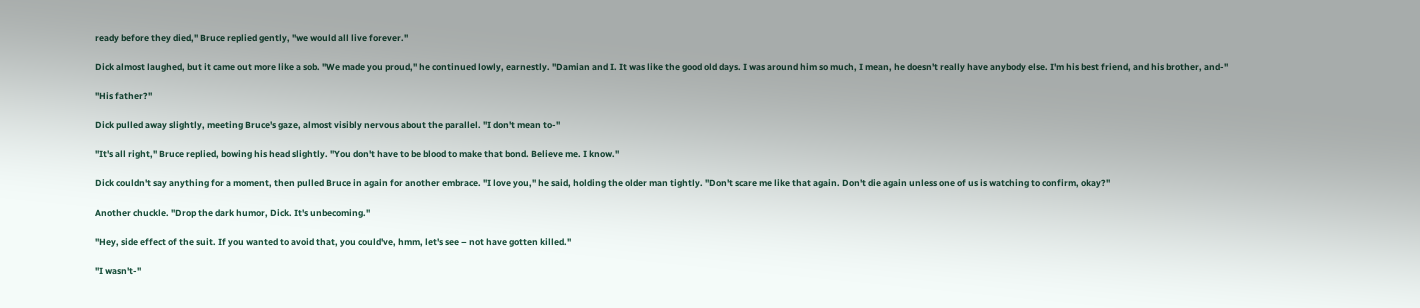ready before they died," Bruce replied gently, "we would all live forever."

Dick almost laughed, but it came out more like a sob. "We made you proud," he continued lowly, earnestly. "Damian and I. It was like the good old days. I was around him so much, I mean, he doesn't really have anybody else. I'm his best friend, and his brother, and-"

"His father?"

Dick pulled away slightly, meeting Bruce's gaze, almost visibly nervous about the parallel. "I don't mean to-"

"It's all right," Bruce replied, bowing his head slightly. "You don't have to be blood to make that bond. Believe me. I know."

Dick couldn't say anything for a moment, then pulled Bruce in again for another embrace. "I love you," he said, holding the older man tightly. "Don't scare me like that again. Don't die again unless one of us is watching to confirm, okay?"

Another chuckle. "Drop the dark humor, Dick. It's unbecoming."

"Hey, side effect of the suit. If you wanted to avoid that, you could've, hmm, let's see – not have gotten killed."

"I wasn't-"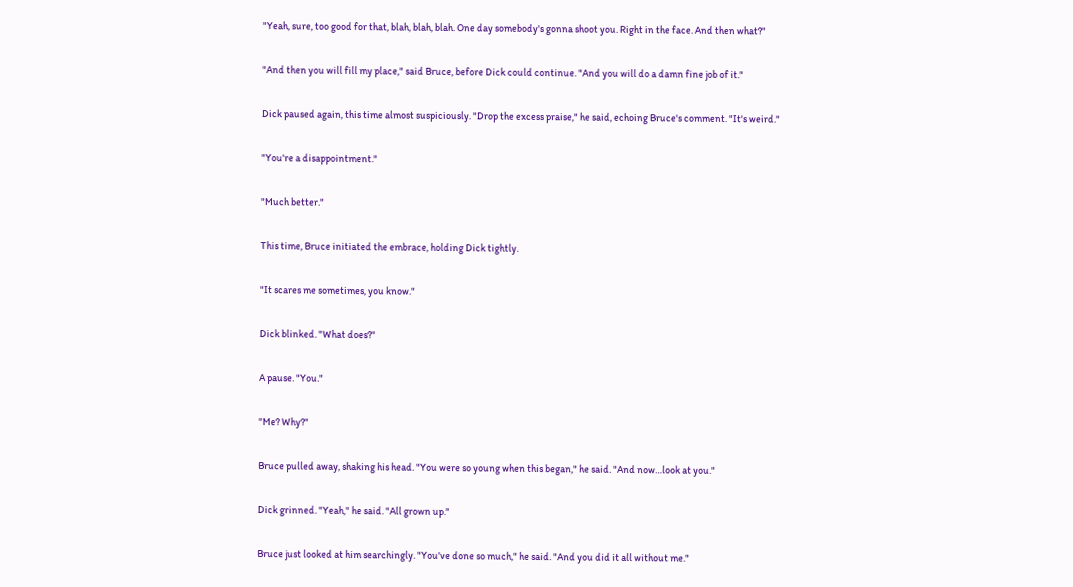"Yeah, sure, too good for that, blah, blah, blah. One day somebody's gonna shoot you. Right in the face. And then what?"

"And then you will fill my place," said Bruce, before Dick could continue. "And you will do a damn fine job of it."

Dick paused again, this time almost suspiciously. "Drop the excess praise," he said, echoing Bruce's comment. "It's weird."

"You're a disappointment."

"Much better."

This time, Bruce initiated the embrace, holding Dick tightly.

"It scares me sometimes, you know."

Dick blinked. "What does?"

A pause. "You."

"Me? Why?"

Bruce pulled away, shaking his head. "You were so young when this began," he said. "And now…look at you."

Dick grinned. "Yeah," he said. "All grown up."

Bruce just looked at him searchingly. "You've done so much," he said. "And you did it all without me."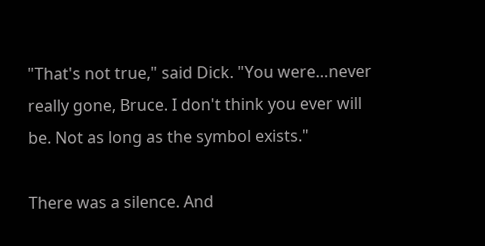"That's not true," said Dick. "You were…never really gone, Bruce. I don't think you ever will be. Not as long as the symbol exists."

There was a silence. And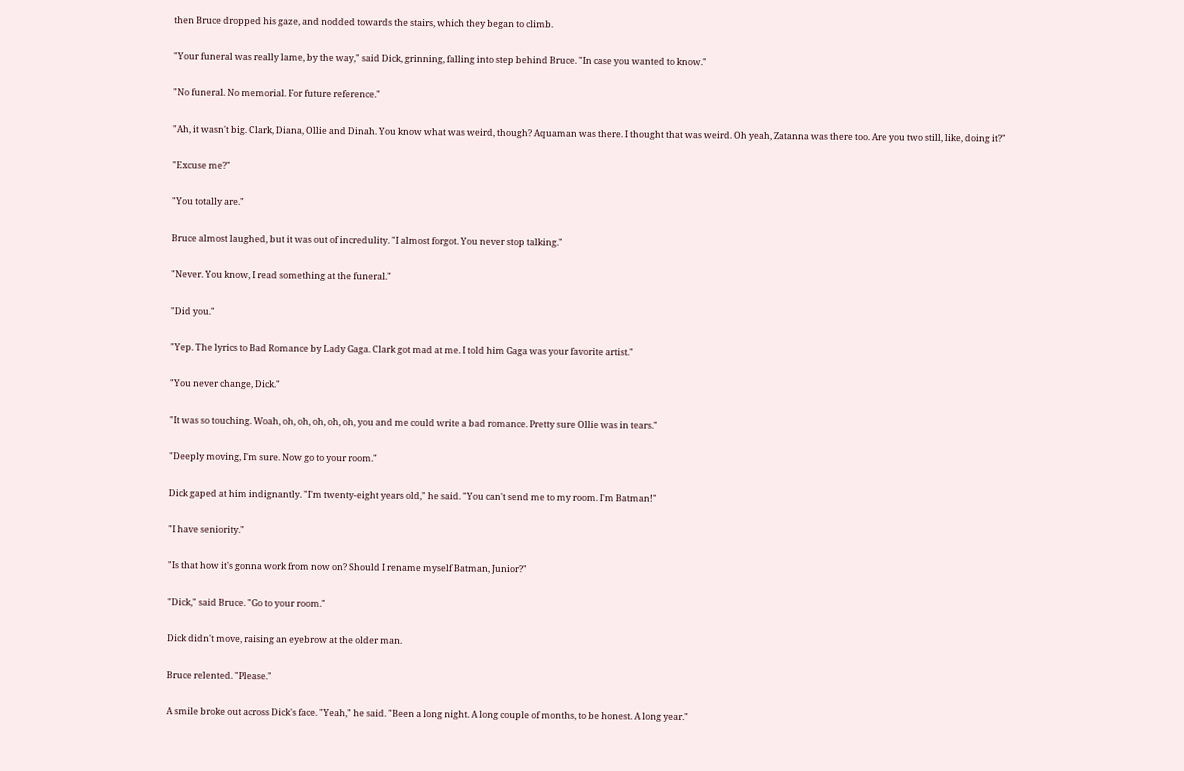then Bruce dropped his gaze, and nodded towards the stairs, which they began to climb.

"Your funeral was really lame, by the way," said Dick, grinning, falling into step behind Bruce. "In case you wanted to know."

"No funeral. No memorial. For future reference."

"Ah, it wasn't big. Clark, Diana, Ollie and Dinah. You know what was weird, though? Aquaman was there. I thought that was weird. Oh yeah, Zatanna was there too. Are you two still, like, doing it?"

"Excuse me?"

"You totally are."

Bruce almost laughed, but it was out of incredulity. "I almost forgot. You never stop talking."

"Never. You know, I read something at the funeral."

"Did you."

"Yep. The lyrics to Bad Romance by Lady Gaga. Clark got mad at me. I told him Gaga was your favorite artist."

"You never change, Dick."

"It was so touching. Woah, oh, oh, oh, oh, oh, you and me could write a bad romance. Pretty sure Ollie was in tears."

"Deeply moving, I'm sure. Now go to your room."

Dick gaped at him indignantly. "I'm twenty-eight years old," he said. "You can't send me to my room. I'm Batman!"

"I have seniority."

"Is that how it's gonna work from now on? Should I rename myself Batman, Junior?"

"Dick," said Bruce. "Go to your room."

Dick didn't move, raising an eyebrow at the older man.

Bruce relented. "Please."

A smile broke out across Dick's face. "Yeah," he said. "Been a long night. A long couple of months, to be honest. A long year."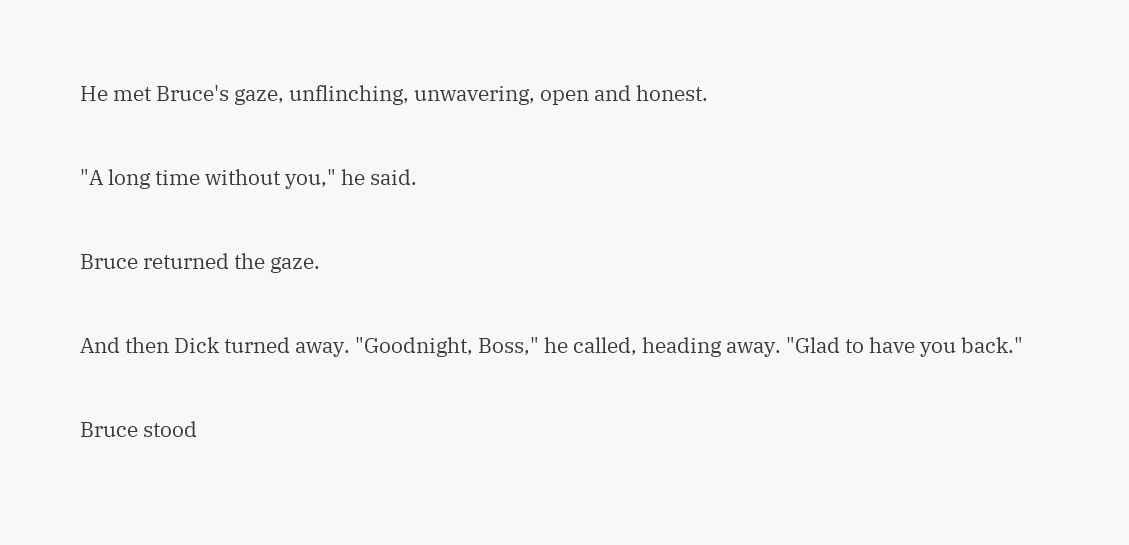He met Bruce's gaze, unflinching, unwavering, open and honest.

"A long time without you," he said.

Bruce returned the gaze.

And then Dick turned away. "Goodnight, Boss," he called, heading away. "Glad to have you back."

Bruce stood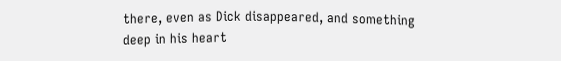there, even as Dick disappeared, and something deep in his heart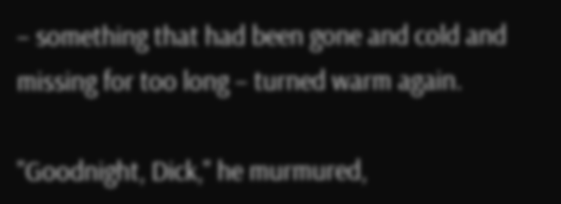– something that had been gone and cold and missing for too long – turned warm again.

"Goodnight, Dick," he murmured,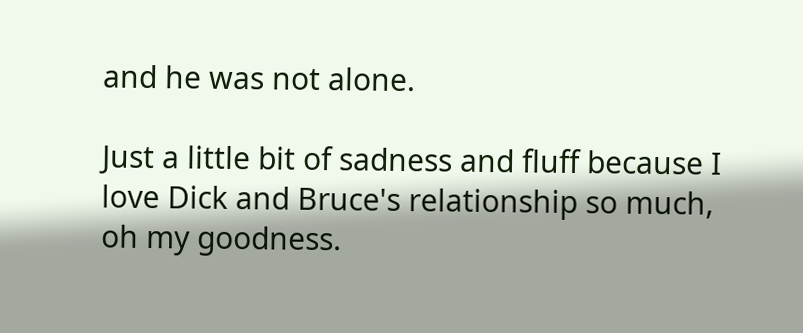and he was not alone.

Just a little bit of sadness and fluff because I love Dick and Bruce's relationship so much, oh my goodness.